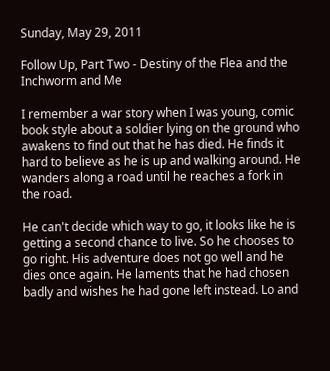Sunday, May 29, 2011

Follow Up, Part Two - Destiny of the Flea and the Inchworm and Me

I remember a war story when I was young, comic book style about a soldier lying on the ground who awakens to find out that he has died. He finds it hard to believe as he is up and walking around. He wanders along a road until he reaches a fork in the road.

He can't decide which way to go, it looks like he is getting a second chance to live. So he chooses to go right. His adventure does not go well and he dies once again. He laments that he had chosen badly and wishes he had gone left instead. Lo and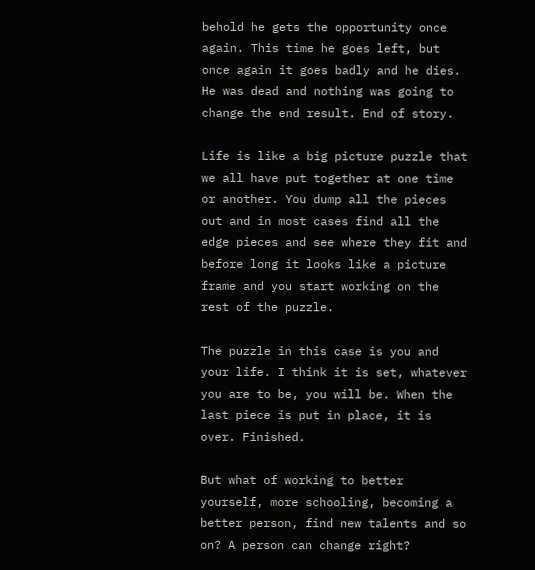behold he gets the opportunity once again. This time he goes left, but once again it goes badly and he dies. He was dead and nothing was going to change the end result. End of story.

Life is like a big picture puzzle that we all have put together at one time or another. You dump all the pieces out and in most cases find all the edge pieces and see where they fit and before long it looks like a picture frame and you start working on the rest of the puzzle.

The puzzle in this case is you and your life. I think it is set, whatever you are to be, you will be. When the last piece is put in place, it is over. Finished.

But what of working to better yourself, more schooling, becoming a better person, find new talents and so on? A person can change right?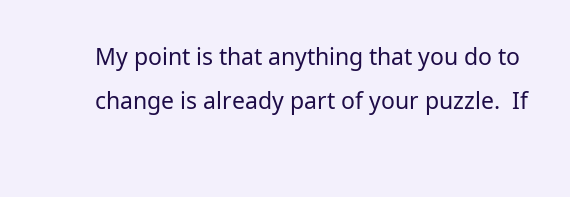My point is that anything that you do to change is already part of your puzzle.  If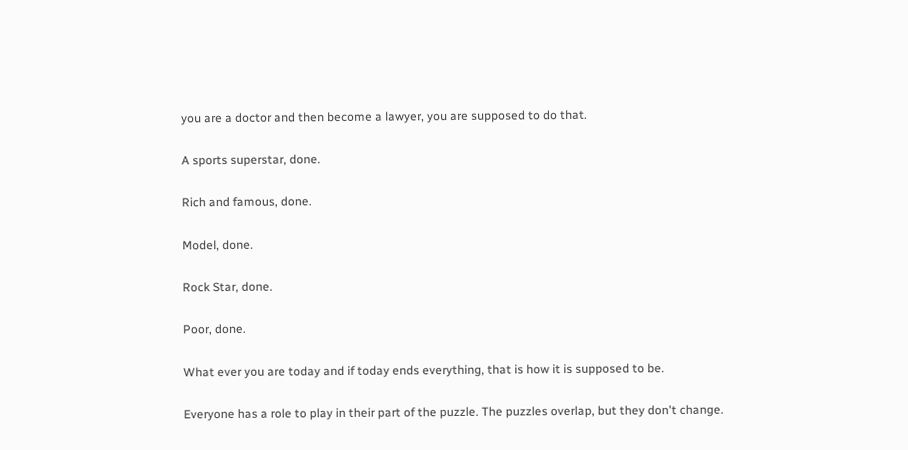you are a doctor and then become a lawyer, you are supposed to do that.

A sports superstar, done.

Rich and famous, done.

Model, done.

Rock Star, done.

Poor, done.

What ever you are today and if today ends everything, that is how it is supposed to be.

Everyone has a role to play in their part of the puzzle. The puzzles overlap, but they don't change.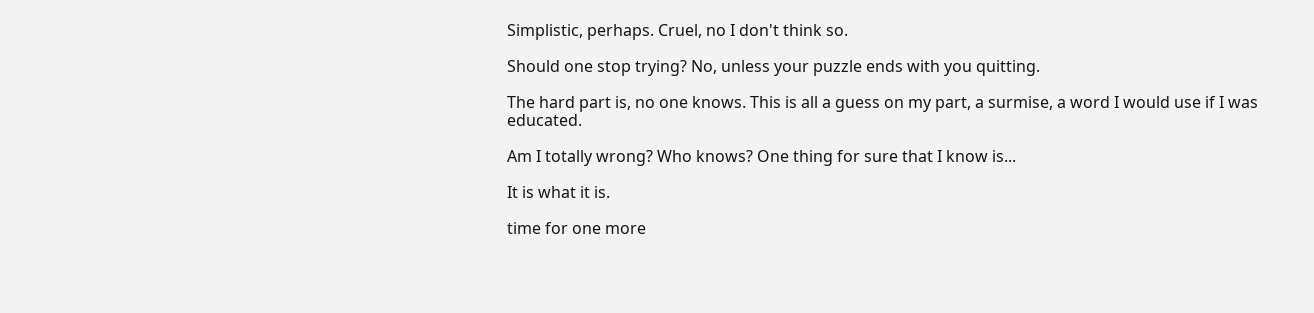Simplistic, perhaps. Cruel, no I don't think so.

Should one stop trying? No, unless your puzzle ends with you quitting.

The hard part is, no one knows. This is all a guess on my part, a surmise, a word I would use if I was educated.

Am I totally wrong? Who knows? One thing for sure that I know is...

It is what it is.

time for one more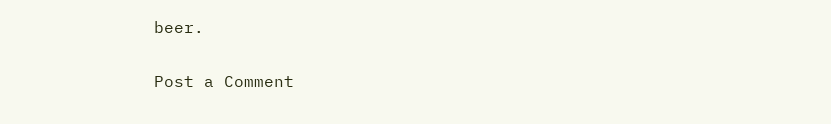beer.

Post a Comment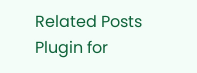Related Posts Plugin for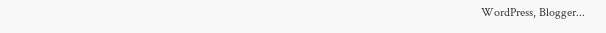WordPress, Blogger...